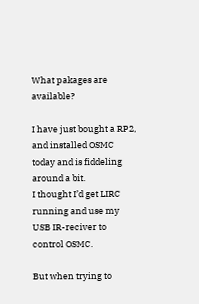What pakages are available?

I have just bought a RP2, and installed OSMC today and is fiddeling around a bit.
I thought I’d get LIRC running and use my USB IR-reciver to control OSMC.

But when trying to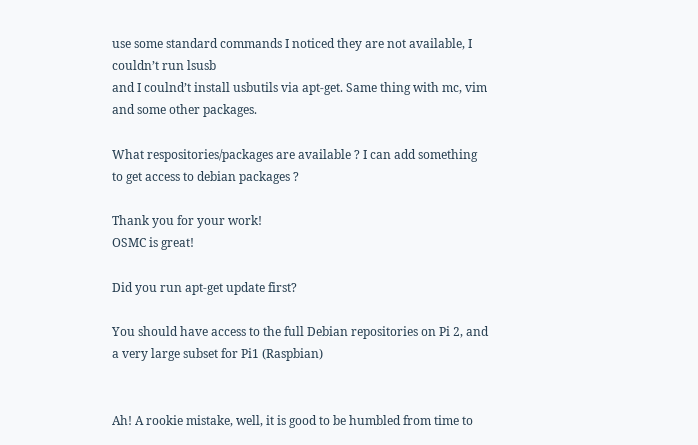use some standard commands I noticed they are not available, I couldn’t run lsusb
and I coulnd’t install usbutils via apt-get. Same thing with mc, vim and some other packages.

What respositories/packages are available ? I can add something to get access to debian packages ?

Thank you for your work!
OSMC is great!

Did you run apt-get update first?

You should have access to the full Debian repositories on Pi 2, and a very large subset for Pi1 (Raspbian)


Ah! A rookie mistake, well, it is good to be humbled from time to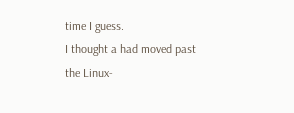time I guess.
I thought a had moved past the Linux-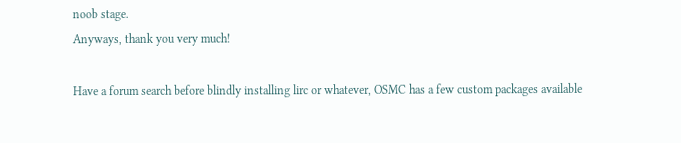noob stage.
Anyways, thank you very much!

Have a forum search before blindly installing lirc or whatever, OSMC has a few custom packages available